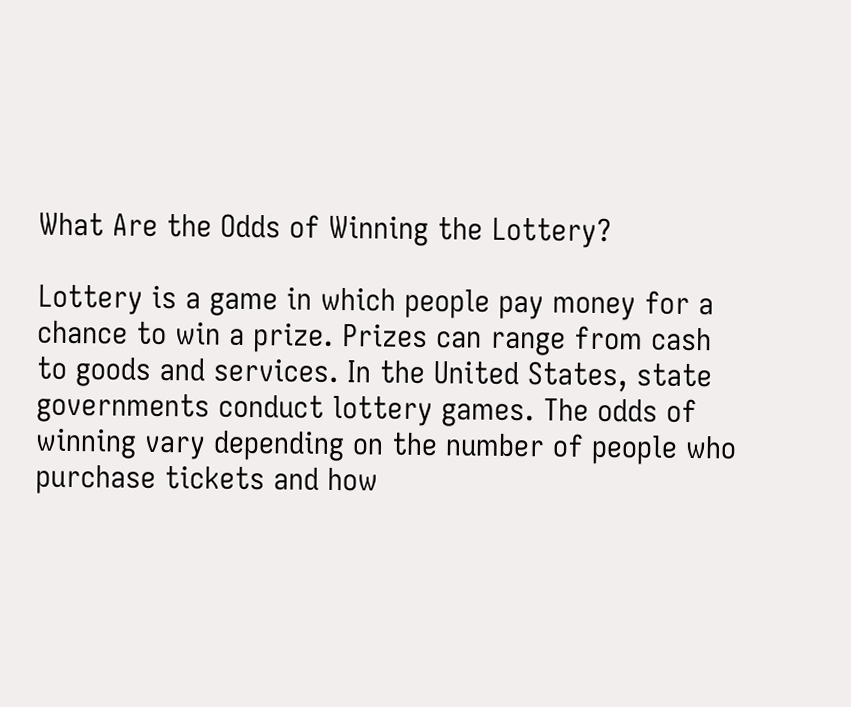What Are the Odds of Winning the Lottery?

Lottery is a game in which people pay money for a chance to win a prize. Prizes can range from cash to goods and services. In the United States, state governments conduct lottery games. The odds of winning vary depending on the number of people who purchase tickets and how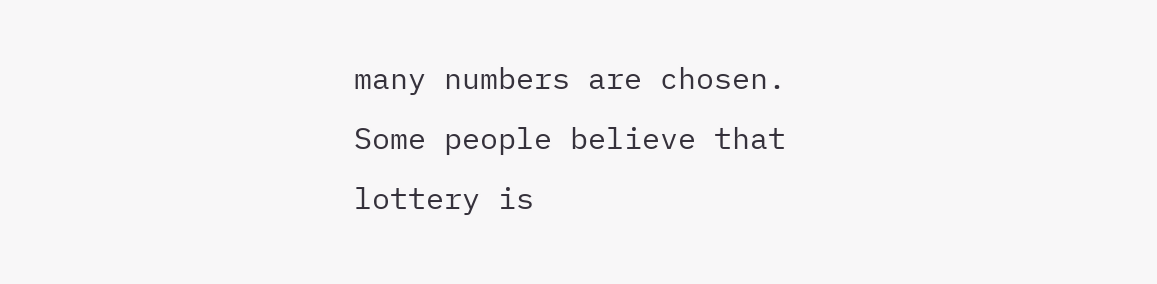many numbers are chosen. Some people believe that lottery is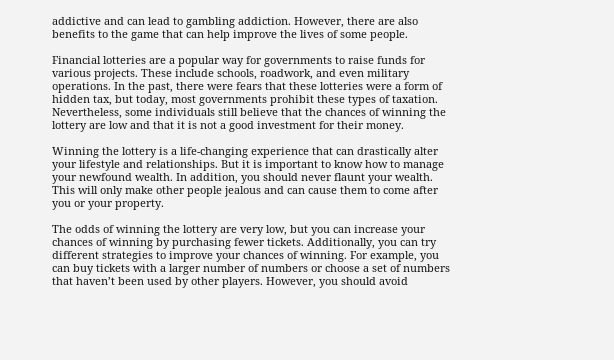addictive and can lead to gambling addiction. However, there are also benefits to the game that can help improve the lives of some people.

Financial lotteries are a popular way for governments to raise funds for various projects. These include schools, roadwork, and even military operations. In the past, there were fears that these lotteries were a form of hidden tax, but today, most governments prohibit these types of taxation. Nevertheless, some individuals still believe that the chances of winning the lottery are low and that it is not a good investment for their money.

Winning the lottery is a life-changing experience that can drastically alter your lifestyle and relationships. But it is important to know how to manage your newfound wealth. In addition, you should never flaunt your wealth. This will only make other people jealous and can cause them to come after you or your property.

The odds of winning the lottery are very low, but you can increase your chances of winning by purchasing fewer tickets. Additionally, you can try different strategies to improve your chances of winning. For example, you can buy tickets with a larger number of numbers or choose a set of numbers that haven’t been used by other players. However, you should avoid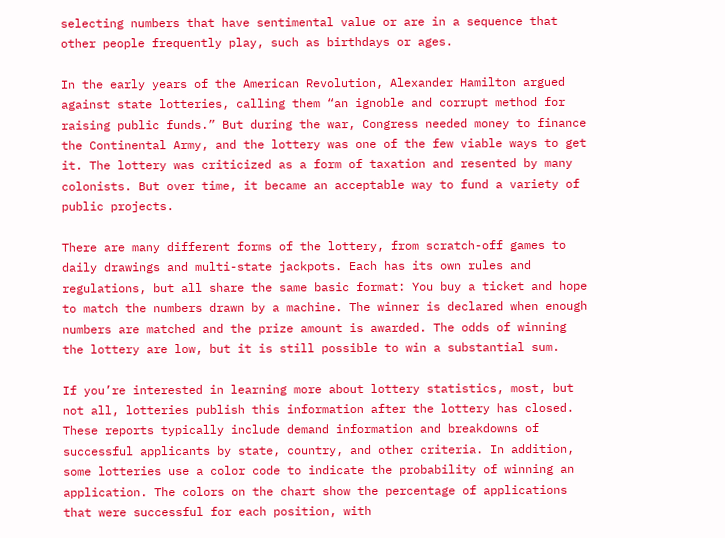selecting numbers that have sentimental value or are in a sequence that other people frequently play, such as birthdays or ages.

In the early years of the American Revolution, Alexander Hamilton argued against state lotteries, calling them “an ignoble and corrupt method for raising public funds.” But during the war, Congress needed money to finance the Continental Army, and the lottery was one of the few viable ways to get it. The lottery was criticized as a form of taxation and resented by many colonists. But over time, it became an acceptable way to fund a variety of public projects.

There are many different forms of the lottery, from scratch-off games to daily drawings and multi-state jackpots. Each has its own rules and regulations, but all share the same basic format: You buy a ticket and hope to match the numbers drawn by a machine. The winner is declared when enough numbers are matched and the prize amount is awarded. The odds of winning the lottery are low, but it is still possible to win a substantial sum.

If you’re interested in learning more about lottery statistics, most, but not all, lotteries publish this information after the lottery has closed. These reports typically include demand information and breakdowns of successful applicants by state, country, and other criteria. In addition, some lotteries use a color code to indicate the probability of winning an application. The colors on the chart show the percentage of applications that were successful for each position, with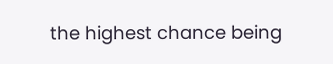the highest chance being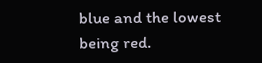blue and the lowest being red.